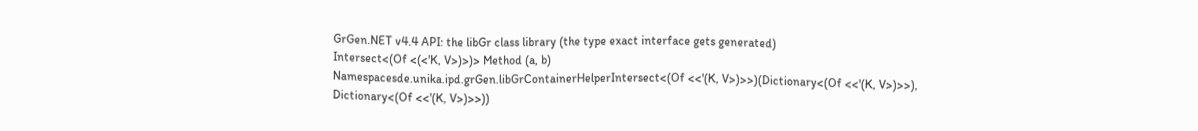GrGen.NET v4.4 API: the libGr class library (the type exact interface gets generated)
Intersect<(Of <(<'K, V>)>)> Method (a, b)
Namespacesde.unika.ipd.grGen.libGrContainerHelperIntersect<(Of <<'(K, V>)>>)(Dictionary<(Of <<'(K, V>)>>), Dictionary<(Of <<'(K, V>)>>))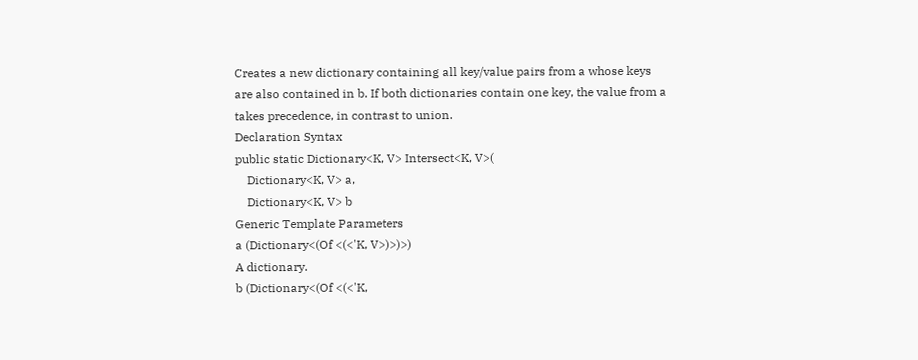Creates a new dictionary containing all key/value pairs from a whose keys are also contained in b. If both dictionaries contain one key, the value from a takes precedence, in contrast to union.
Declaration Syntax
public static Dictionary<K, V> Intersect<K, V>(
    Dictionary<K, V> a,
    Dictionary<K, V> b
Generic Template Parameters
a (Dictionary<(Of <(<'K, V>)>)>)
A dictionary.
b (Dictionary<(Of <(<'K,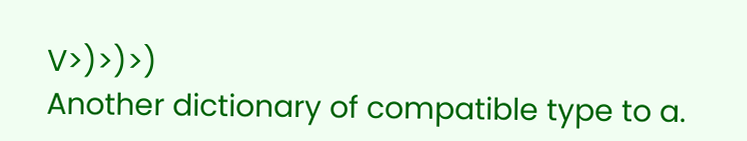V>)>)>)
Another dictionary of compatible type to a.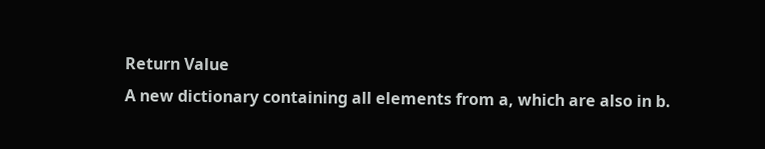Return Value
A new dictionary containing all elements from a, which are also in b.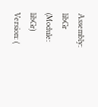Assembly: libGr (Module: libGr) Version: (